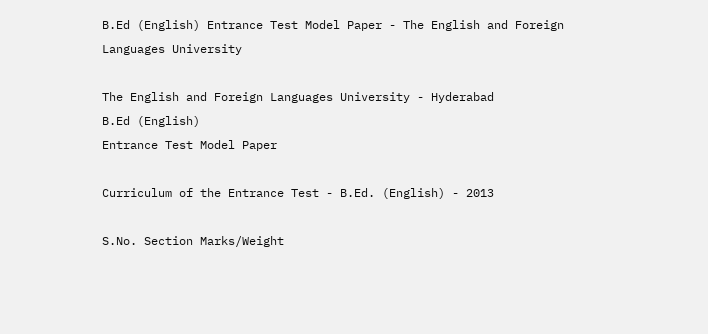B.Ed (English) Entrance Test Model Paper - The English and Foreign Languages University

The English and Foreign Languages University - Hyderabad
B.Ed (English)
Entrance Test Model Paper

Curriculum of the Entrance Test - B.Ed. (English) - 2013

S.No. Section Marks/Weight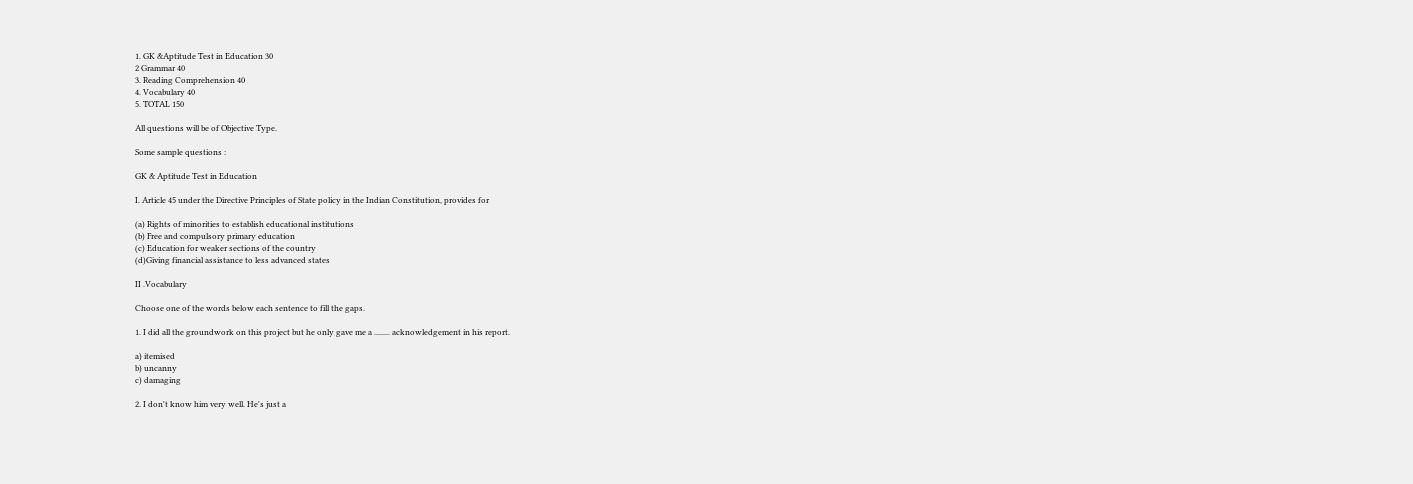1. GK &Aptitude Test in Education 30
2 Grammar 40
3. Reading Comprehension 40
4. Vocabulary 40
5. TOTAL 150

All questions will be of Objective Type.

Some sample questions :

GK & Aptitude Test in Education

I. Article 45 under the Directive Principles of State policy in the Indian Constitution, provides for

(a) Rights of minorities to establish educational institutions
(b) Free and compulsory primary education
(c) Education for weaker sections of the country
(d)Giving financial assistance to less advanced states

II .Vocabulary

Choose one of the words below each sentence to fill the gaps.

1. I did all the groundwork on this project but he only gave me a ........ acknowledgement in his report.

a) itemised
b) uncanny
c) damaging

2. I don't know him very well. He's just a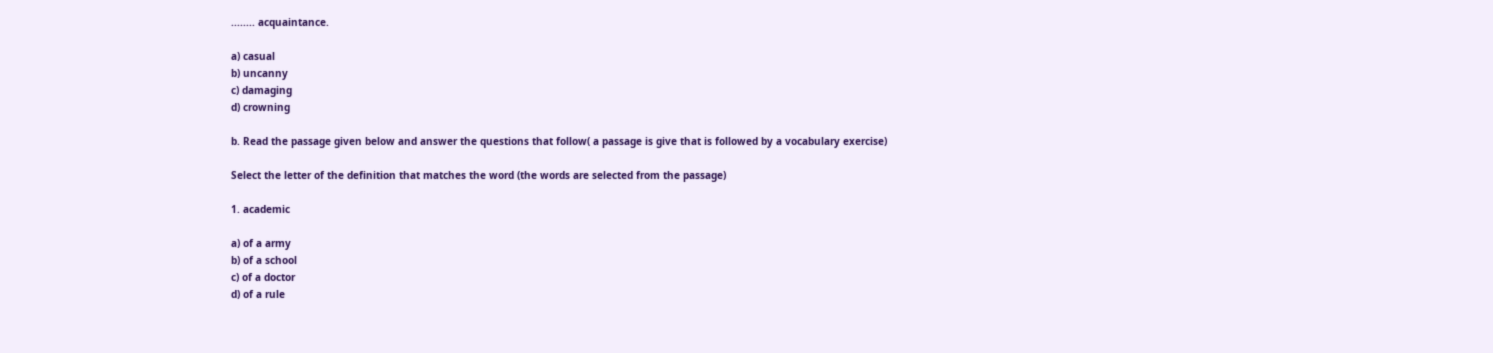........ acquaintance.

a) casual
b) uncanny
c) damaging
d) crowning

b. Read the passage given below and answer the questions that follow( a passage is give that is followed by a vocabulary exercise)

Select the letter of the definition that matches the word (the words are selected from the passage)

1. academic

a) of a army
b) of a school
c) of a doctor
d) of a rule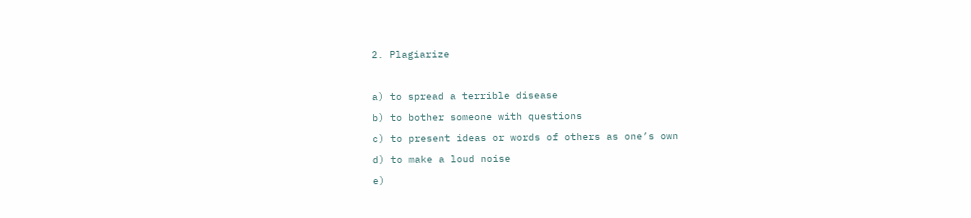2. Plagiarize

a) to spread a terrible disease
b) to bother someone with questions
c) to present ideas or words of others as one’s own
d) to make a loud noise
e)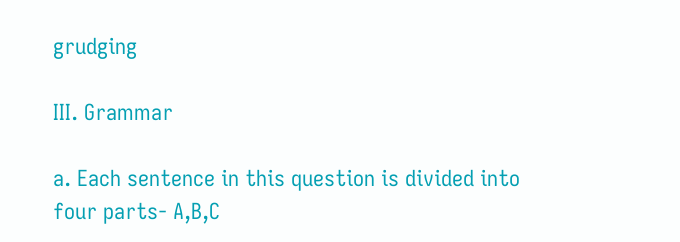grudging

III. Grammar

a. Each sentence in this question is divided into four parts- A,B,C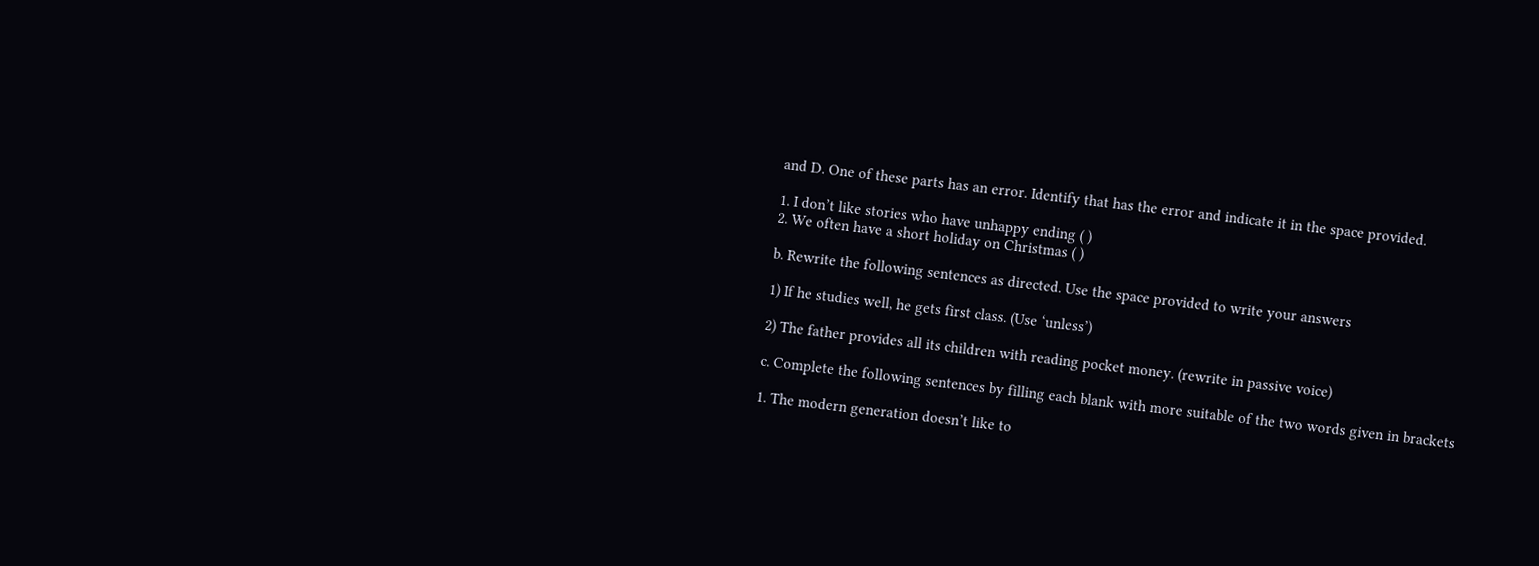and D. One of these parts has an error. Identify that has the error and indicate it in the space provided.

1. I don’t like stories who have unhappy ending ( )
2. We often have a short holiday on Christmas ( )

b. Rewrite the following sentences as directed. Use the space provided to write your answers

1) If he studies well, he gets first class. (Use ‘unless’)

2) The father provides all its children with reading pocket money. (rewrite in passive voice)

c. Complete the following sentences by filling each blank with more suitable of the two words given in brackets

1. The modern generation doesn’t like to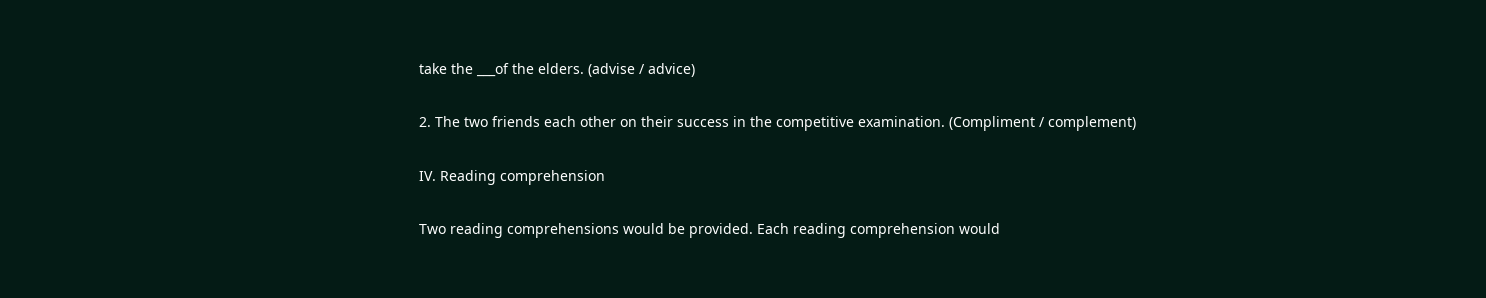take the ___of the elders. (advise / advice)

2. The two friends each other on their success in the competitive examination. (Compliment / complement)

IV. Reading comprehension

Two reading comprehensions would be provided. Each reading comprehension would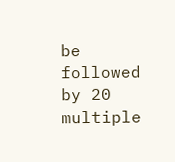be followed by 20 multiple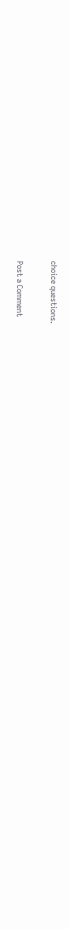choice questions.

Post a Comment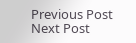Previous Post Next Post